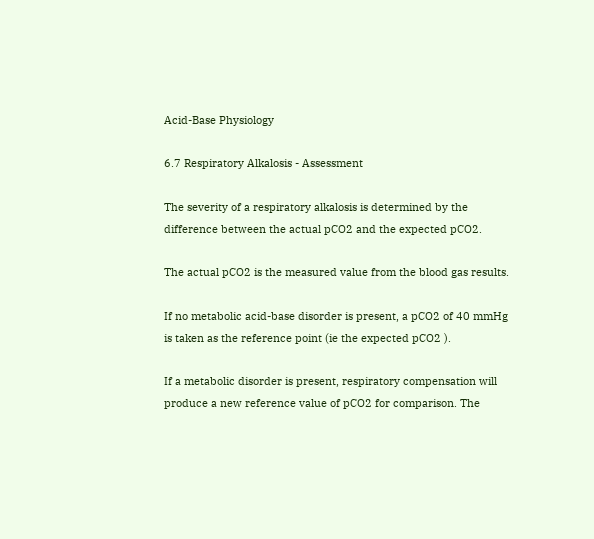Acid-Base Physiology

6.7 Respiratory Alkalosis - Assessment

The severity of a respiratory alkalosis is determined by the difference between the actual pCO2 and the expected pCO2.

The actual pCO2 is the measured value from the blood gas results.

If no metabolic acid-base disorder is present, a pCO2 of 40 mmHg is taken as the reference point (ie the expected pCO2 ).

If a metabolic disorder is present, respiratory compensation will produce a new reference value of pCO2 for comparison. The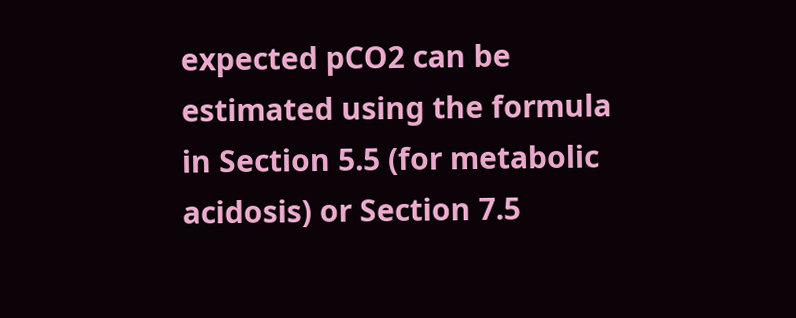expected pCO2 can be estimated using the formula in Section 5.5 (for metabolic acidosis) or Section 7.5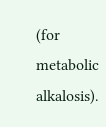(for metabolic alkalosis).